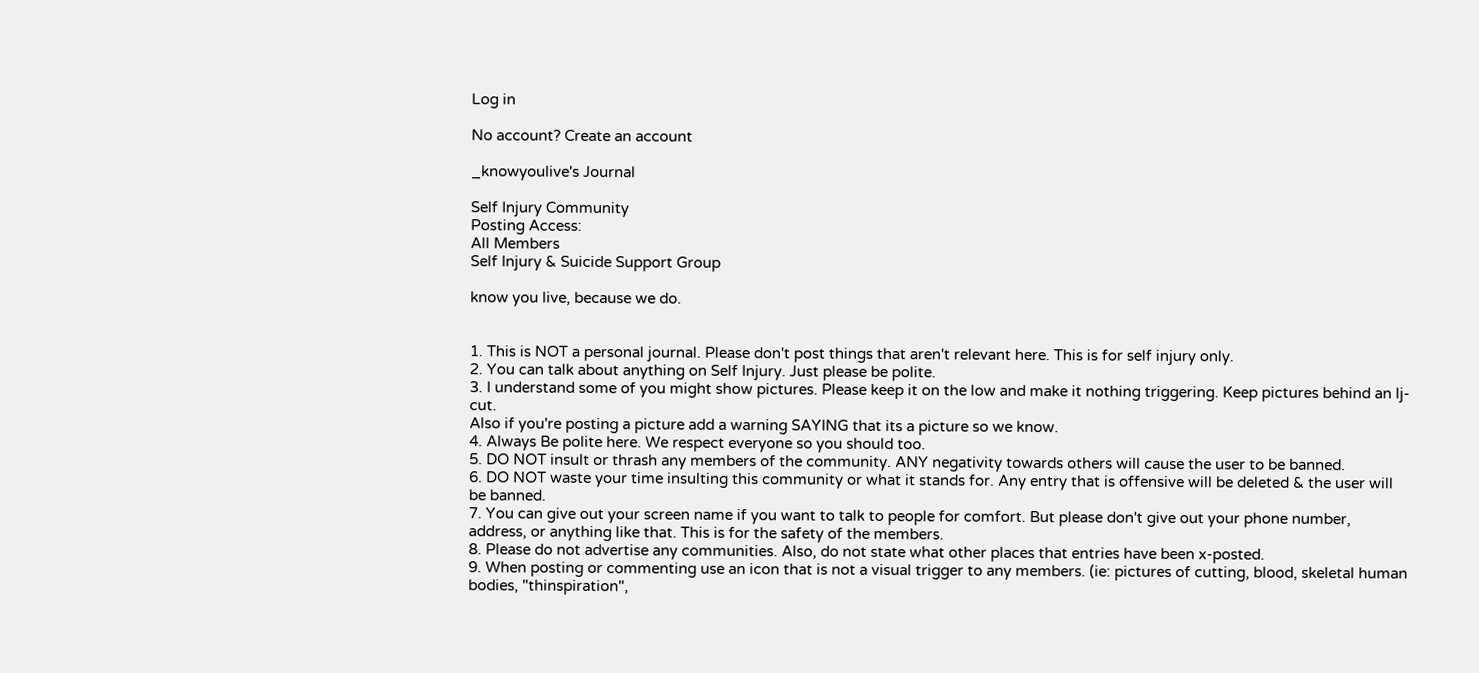Log in

No account? Create an account

_knowyoulive's Journal

Self Injury Community
Posting Access:
All Members
Self Injury & Suicide Support Group

know you live, because we do.


1. This is NOT a personal journal. Please don't post things that aren't relevant here. This is for self injury only.
2. You can talk about anything on Self Injury. Just please be polite.
3. I understand some of you might show pictures. Please keep it on the low and make it nothing triggering. Keep pictures behind an lj-cut.
Also if you're posting a picture add a warning SAYING that its a picture so we know.
4. Always Be polite here. We respect everyone so you should too.
5. DO NOT insult or thrash any members of the community. ANY negativity towards others will cause the user to be banned.
6. DO NOT waste your time insulting this community or what it stands for. Any entry that is offensive will be deleted & the user will be banned.
7. You can give out your screen name if you want to talk to people for comfort. But please don't give out your phone number, address, or anything like that. This is for the safety of the members.
8. Please do not advertise any communities. Also, do not state what other places that entries have been x-posted.
9. When posting or commenting use an icon that is not a visual trigger to any members. (ie: pictures of cutting, blood, skeletal human bodies, "thinspiration",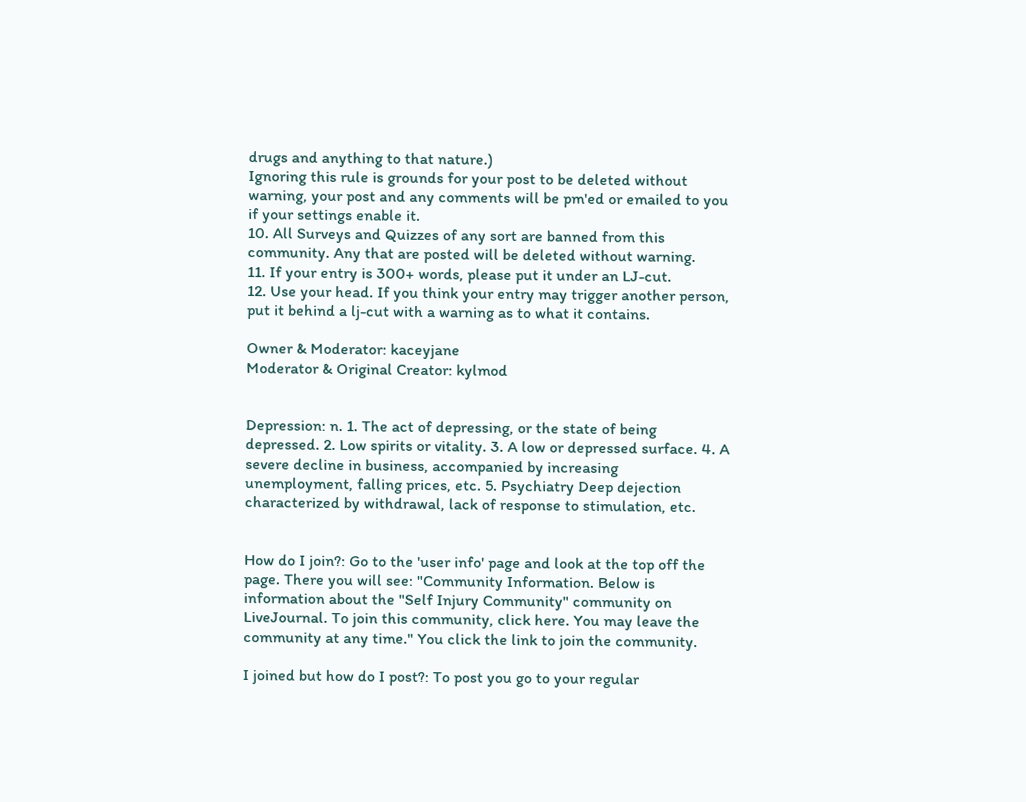drugs and anything to that nature.)
Ignoring this rule is grounds for your post to be deleted without warning, your post and any comments will be pm'ed or emailed to you if your settings enable it.
10. All Surveys and Quizzes of any sort are banned from this community. Any that are posted will be deleted without warning.
11. If your entry is 300+ words, please put it under an LJ-cut.
12. Use your head. If you think your entry may trigger another person, put it behind a lj-cut with a warning as to what it contains.

Owner & Moderator: kaceyjane
Moderator & Original Creator: kylmod


Depression: n. 1. The act of depressing, or the state of being depressed. 2. Low spirits or vitality. 3. A low or depressed surface. 4. A severe decline in business, accompanied by increasing unemployment, falling prices, etc. 5. Psychiatry Deep dejection characterized by withdrawal, lack of response to stimulation, etc.


How do I join?: Go to the 'user info' page and look at the top off the page. There you will see: "Community Information. Below is information about the "Self Injury Community" community on LiveJournal. To join this community, click here. You may leave the community at any time." You click the link to join the community.

I joined but how do I post?: To post you go to your regular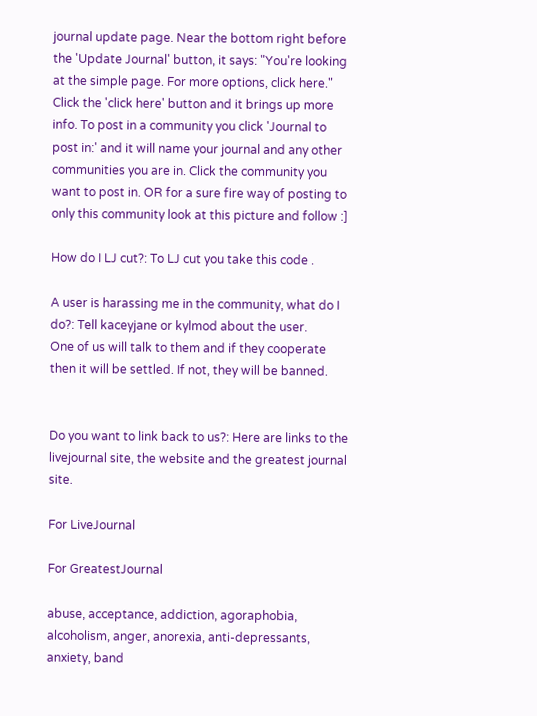journal update page. Near the bottom right before the 'Update Journal' button, it says: "You're looking at the simple page. For more options, click here." Click the 'click here' button and it brings up more info. To post in a community you click 'Journal to post in:' and it will name your journal and any other communities you are in. Click the community you want to post in. OR for a sure fire way of posting to only this community look at this picture and follow :]

How do I LJ cut?: To LJ cut you take this code .

A user is harassing me in the community, what do I do?: Tell kaceyjane or kylmod about the user.
One of us will talk to them and if they cooperate then it will be settled. If not, they will be banned.


Do you want to link back to us?: Here are links to the livejournal site, the website and the greatest journal site.

For LiveJournal

For GreatestJournal

abuse, acceptance, addiction, agoraphobia, alcoholism, anger, anorexia, anti-depressants, anxiety, band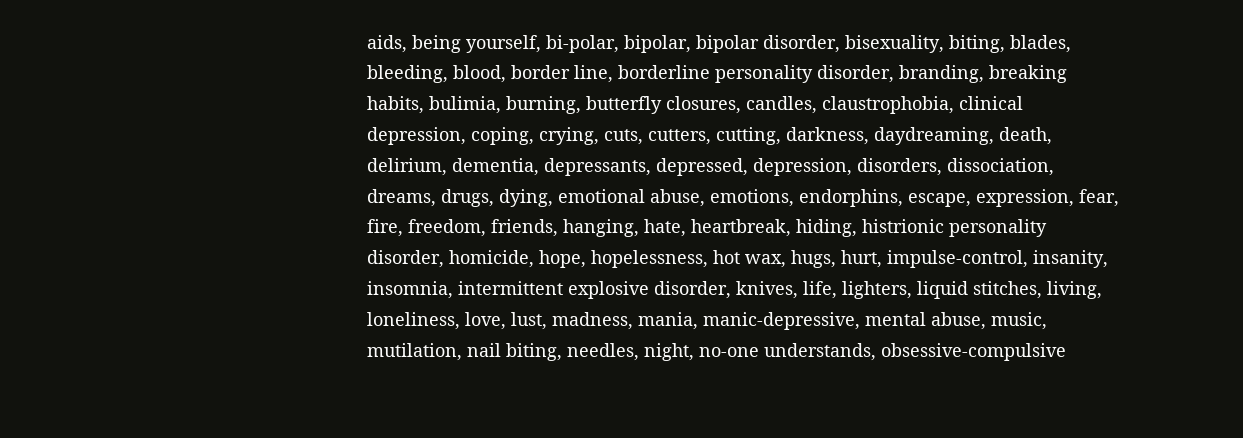aids, being yourself, bi-polar, bipolar, bipolar disorder, bisexuality, biting, blades, bleeding, blood, border line, borderline personality disorder, branding, breaking habits, bulimia, burning, butterfly closures, candles, claustrophobia, clinical depression, coping, crying, cuts, cutters, cutting, darkness, daydreaming, death, delirium, dementia, depressants, depressed, depression, disorders, dissociation, dreams, drugs, dying, emotional abuse, emotions, endorphins, escape, expression, fear, fire, freedom, friends, hanging, hate, heartbreak, hiding, histrionic personality disorder, homicide, hope, hopelessness, hot wax, hugs, hurt, impulse-control, insanity, insomnia, intermittent explosive disorder, knives, life, lighters, liquid stitches, living, loneliness, love, lust, madness, mania, manic-depressive, mental abuse, music, mutilation, nail biting, needles, night, no-one understands, obsessive-compulsive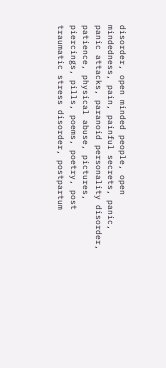disorder, open minded people, open mindedness, pain, painful secrets, panic, panic attacks, paranoid personality disorder, patience, physical abuse, pictures, piercings, pills, poems, poetry, post traumatic stress disorder, postpartum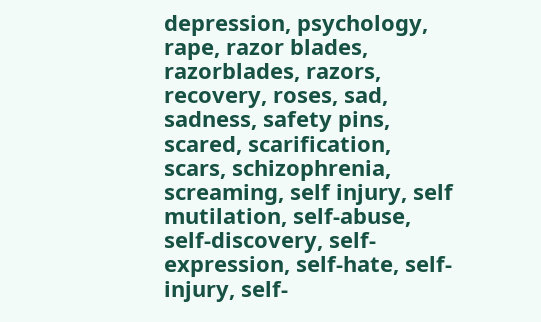depression, psychology, rape, razor blades, razorblades, razors, recovery, roses, sad, sadness, safety pins, scared, scarification, scars, schizophrenia, screaming, self injury, self mutilation, self-abuse, self-discovery, self-expression, self-hate, self-injury, self-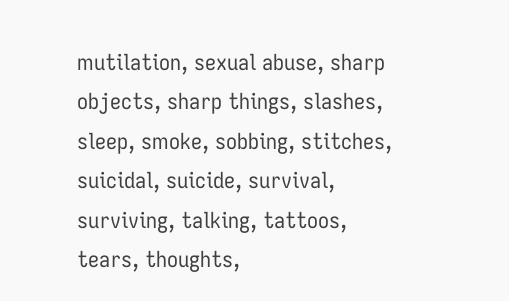mutilation, sexual abuse, sharp objects, sharp things, slashes, sleep, smoke, sobbing, stitches, suicidal, suicide, survival, surviving, talking, tattoos, tears, thoughts,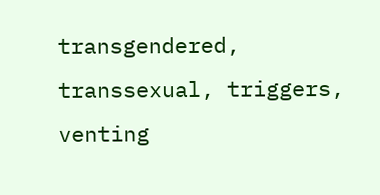transgendered, transsexual, triggers, venting